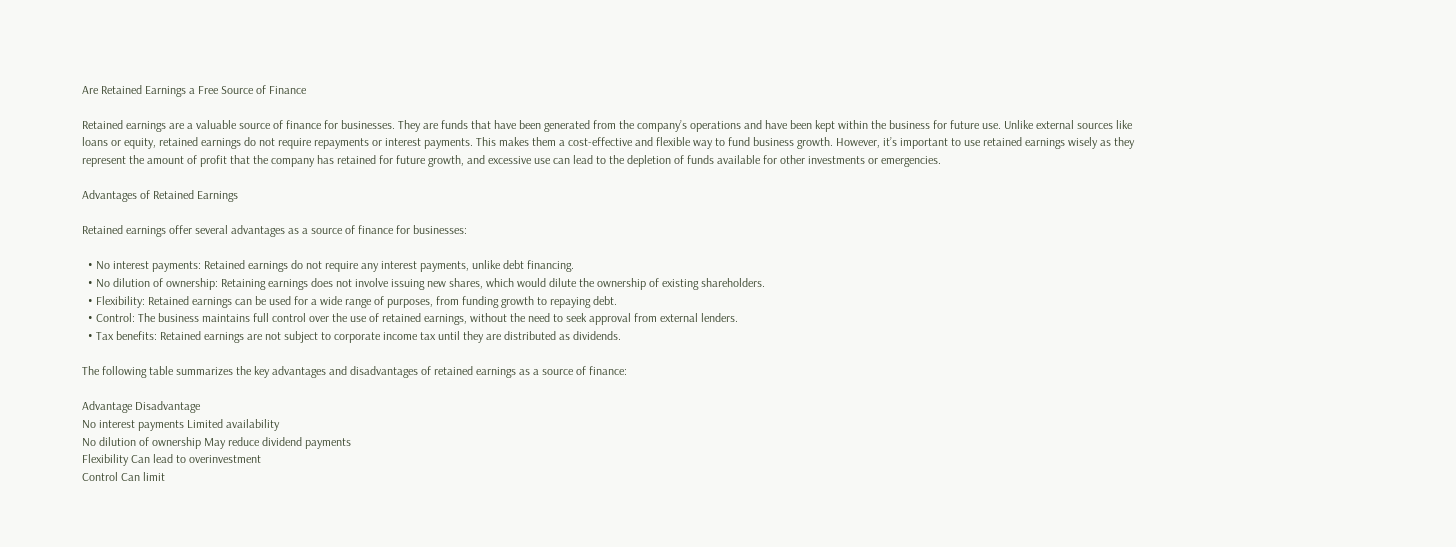Are Retained Earnings a Free Source of Finance

Retained earnings are a valuable source of finance for businesses. They are funds that have been generated from the company’s operations and have been kept within the business for future use. Unlike external sources like loans or equity, retained earnings do not require repayments or interest payments. This makes them a cost-effective and flexible way to fund business growth. However, it’s important to use retained earnings wisely as they represent the amount of profit that the company has retained for future growth, and excessive use can lead to the depletion of funds available for other investments or emergencies.

Advantages of Retained Earnings

Retained earnings offer several advantages as a source of finance for businesses:

  • No interest payments: Retained earnings do not require any interest payments, unlike debt financing.
  • No dilution of ownership: Retaining earnings does not involve issuing new shares, which would dilute the ownership of existing shareholders.
  • Flexibility: Retained earnings can be used for a wide range of purposes, from funding growth to repaying debt.
  • Control: The business maintains full control over the use of retained earnings, without the need to seek approval from external lenders.
  • Tax benefits: Retained earnings are not subject to corporate income tax until they are distributed as dividends.

The following table summarizes the key advantages and disadvantages of retained earnings as a source of finance:

Advantage Disadvantage
No interest payments Limited availability
No dilution of ownership May reduce dividend payments
Flexibility Can lead to overinvestment
Control Can limit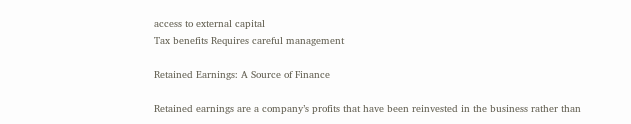access to external capital
Tax benefits Requires careful management

Retained Earnings: A Source of Finance

Retained earnings are a company’s profits that have been reinvested in the business rather than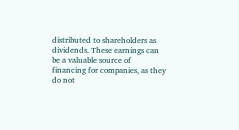distributed to shareholders as dividends. These earnings can be a valuable source of financing for companies, as they do not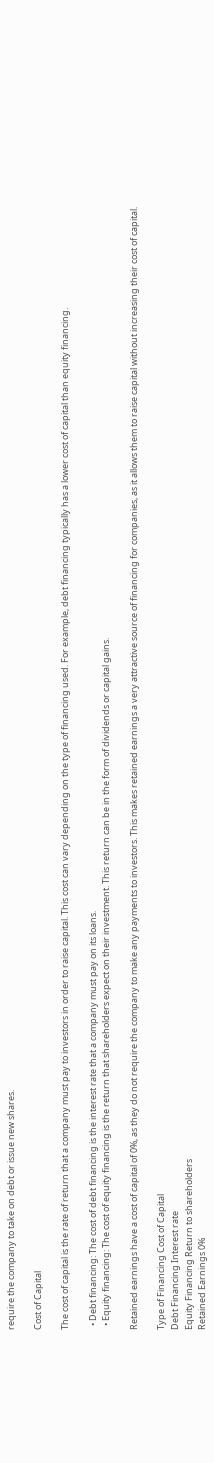require the company to take on debt or issue new shares.

Cost of Capital

The cost of capital is the rate of return that a company must pay to investors in order to raise capital. This cost can vary depending on the type of financing used. For example, debt financing typically has a lower cost of capital than equity financing.

  • Debt financing: The cost of debt financing is the interest rate that a company must pay on its loans.
  • Equity financing: The cost of equity financing is the return that shareholders expect on their investment. This return can be in the form of dividends or capital gains.

Retained earnings have a cost of capital of 0%, as they do not require the company to make any payments to investors. This makes retained earnings a very attractive source of financing for companies, as it allows them to raise capital without increasing their cost of capital.

Type of Financing Cost of Capital
Debt Financing Interest rate
Equity Financing Return to shareholders
Retained Earnings 0%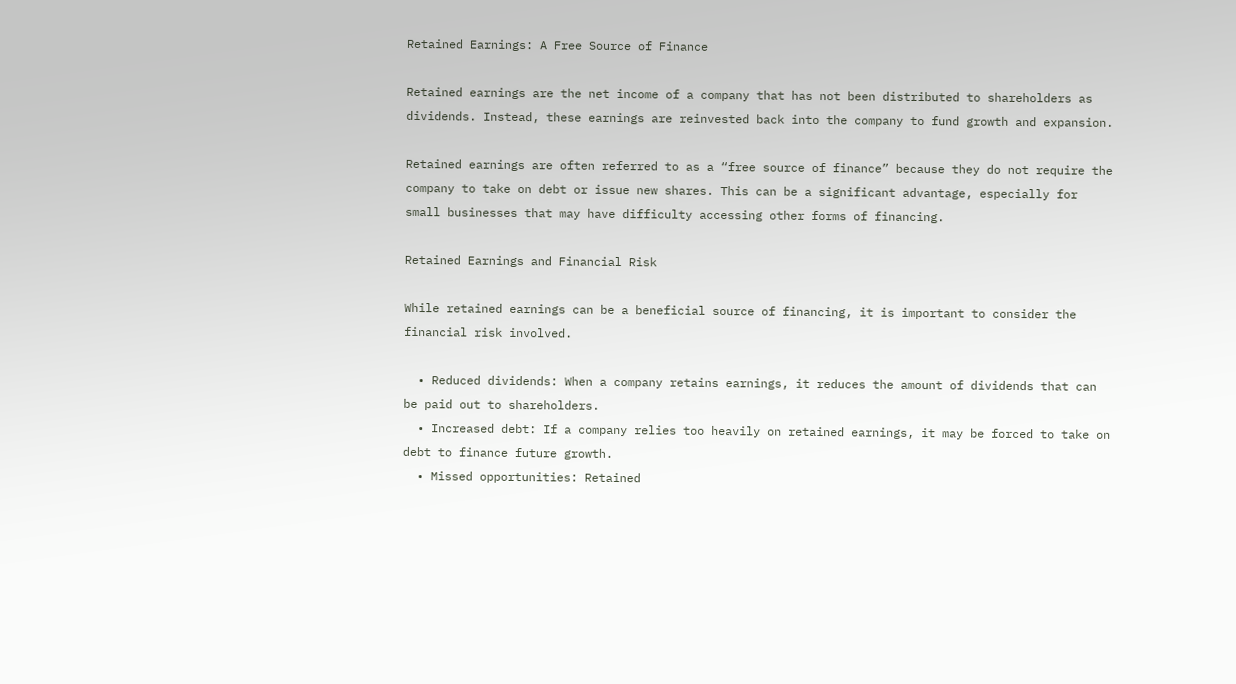Retained Earnings: A Free Source of Finance

Retained earnings are the net income of a company that has not been distributed to shareholders as dividends. Instead, these earnings are reinvested back into the company to fund growth and expansion.

Retained earnings are often referred to as a “free source of finance” because they do not require the company to take on debt or issue new shares. This can be a significant advantage, especially for small businesses that may have difficulty accessing other forms of financing.

Retained Earnings and Financial Risk

While retained earnings can be a beneficial source of financing, it is important to consider the financial risk involved.

  • Reduced dividends: When a company retains earnings, it reduces the amount of dividends that can be paid out to shareholders.
  • Increased debt: If a company relies too heavily on retained earnings, it may be forced to take on debt to finance future growth.
  • Missed opportunities: Retained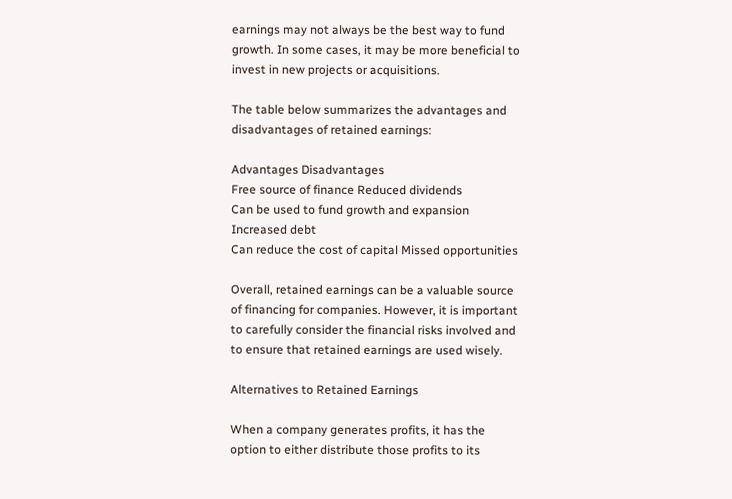earnings may not always be the best way to fund growth. In some cases, it may be more beneficial to invest in new projects or acquisitions.

The table below summarizes the advantages and disadvantages of retained earnings:

Advantages Disadvantages
Free source of finance Reduced dividends
Can be used to fund growth and expansion Increased debt
Can reduce the cost of capital Missed opportunities

Overall, retained earnings can be a valuable source of financing for companies. However, it is important to carefully consider the financial risks involved and to ensure that retained earnings are used wisely.

Alternatives to Retained Earnings

When a company generates profits, it has the option to either distribute those profits to its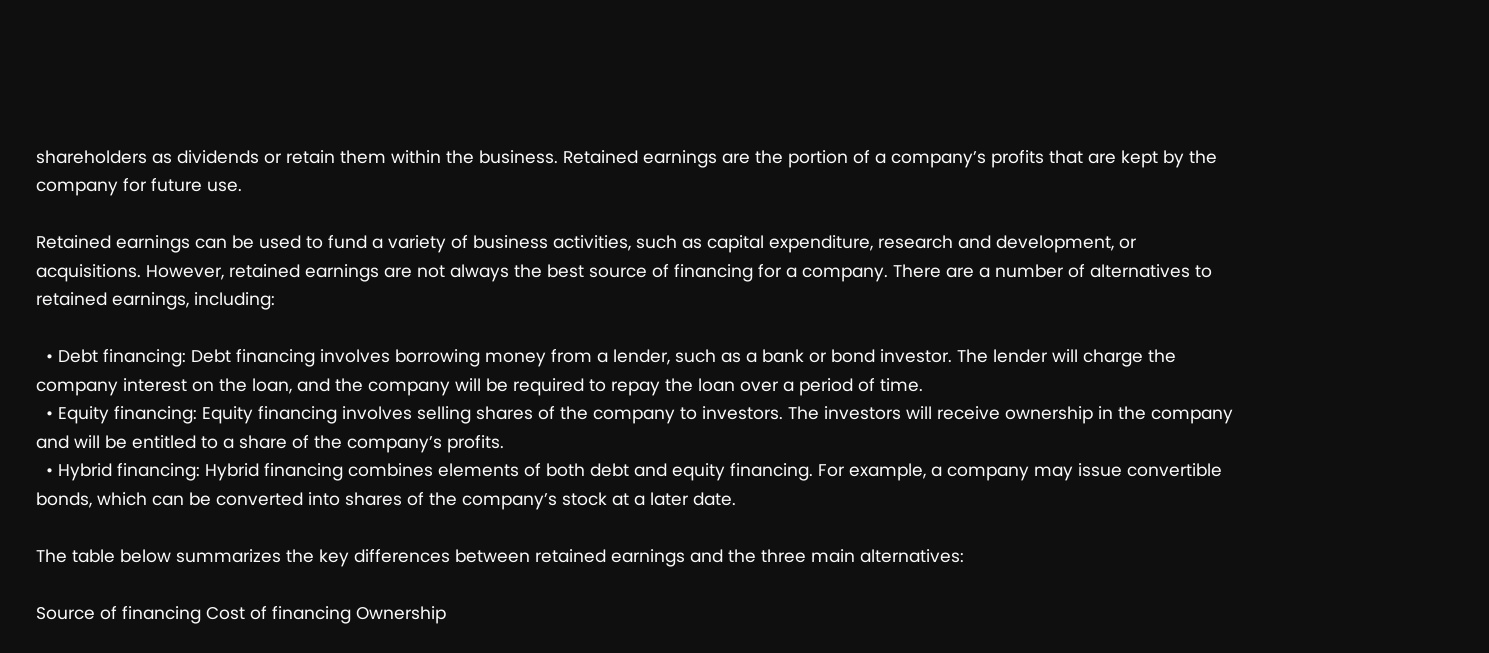shareholders as dividends or retain them within the business. Retained earnings are the portion of a company’s profits that are kept by the company for future use.

Retained earnings can be used to fund a variety of business activities, such as capital expenditure, research and development, or acquisitions. However, retained earnings are not always the best source of financing for a company. There are a number of alternatives to retained earnings, including:

  • Debt financing: Debt financing involves borrowing money from a lender, such as a bank or bond investor. The lender will charge the company interest on the loan, and the company will be required to repay the loan over a period of time.
  • Equity financing: Equity financing involves selling shares of the company to investors. The investors will receive ownership in the company and will be entitled to a share of the company’s profits.
  • Hybrid financing: Hybrid financing combines elements of both debt and equity financing. For example, a company may issue convertible bonds, which can be converted into shares of the company’s stock at a later date.

The table below summarizes the key differences between retained earnings and the three main alternatives:

Source of financing Cost of financing Ownership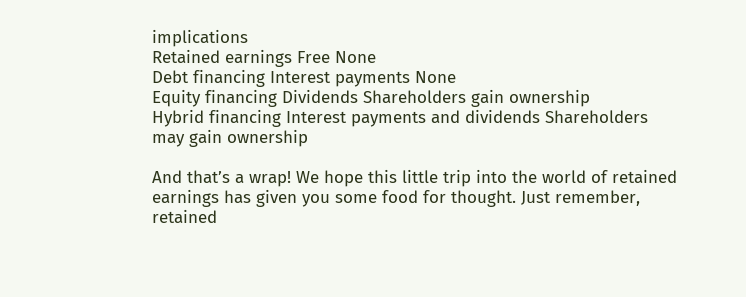implications
Retained earnings Free None
Debt financing Interest payments None
Equity financing Dividends Shareholders gain ownership
Hybrid financing Interest payments and dividends Shareholders may gain ownership

And that’s a wrap! We hope this little trip into the world of retained earnings has given you some food for thought. Just remember, retained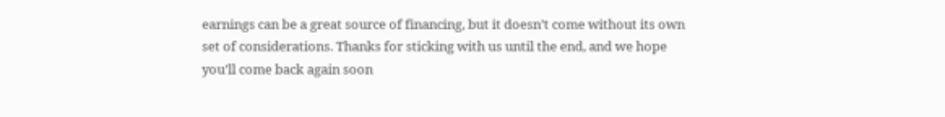earnings can be a great source of financing, but it doesn’t come without its own set of considerations. Thanks for sticking with us until the end, and we hope you’ll come back again soon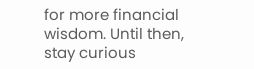for more financial wisdom. Until then, stay curious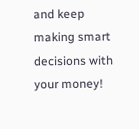and keep making smart decisions with your money!